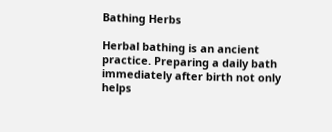Bathing Herbs

Herbal bathing is an ancient practice. Preparing a daily bath immediately after birth not only helps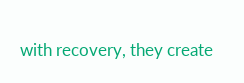with recovery, they create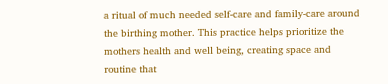a ritual of much needed self-care and family-care around the birthing mother. This practice helps prioritize the mothers health and well being, creating space and routine that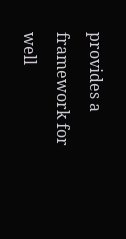provides a framework for well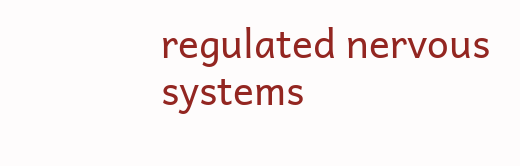regulated nervous systems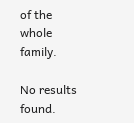of the whole family.

No results found.